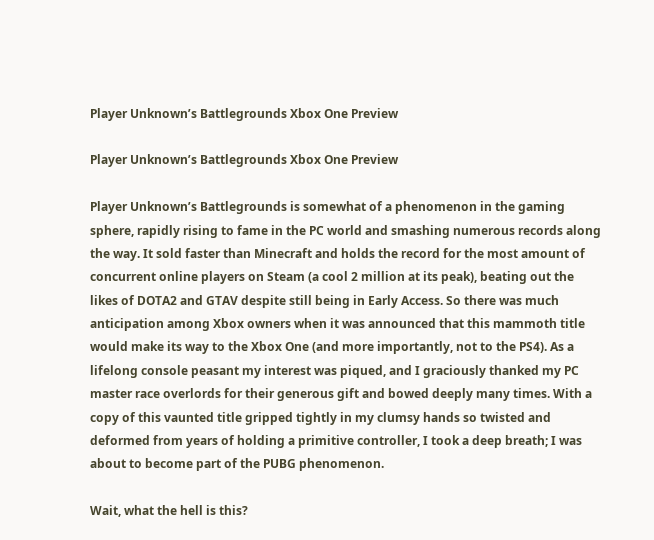Player Unknown’s Battlegrounds Xbox One Preview

Player Unknown’s Battlegrounds Xbox One Preview

Player Unknown’s Battlegrounds is somewhat of a phenomenon in the gaming sphere, rapidly rising to fame in the PC world and smashing numerous records along the way. It sold faster than Minecraft and holds the record for the most amount of concurrent online players on Steam (a cool 2 million at its peak), beating out the likes of DOTA2 and GTAV despite still being in Early Access. So there was much anticipation among Xbox owners when it was announced that this mammoth title would make its way to the Xbox One (and more importantly, not to the PS4). As a lifelong console peasant my interest was piqued, and I graciously thanked my PC master race overlords for their generous gift and bowed deeply many times. With a copy of this vaunted title gripped tightly in my clumsy hands so twisted and deformed from years of holding a primitive controller, I took a deep breath; I was about to become part of the PUBG phenomenon.

Wait, what the hell is this?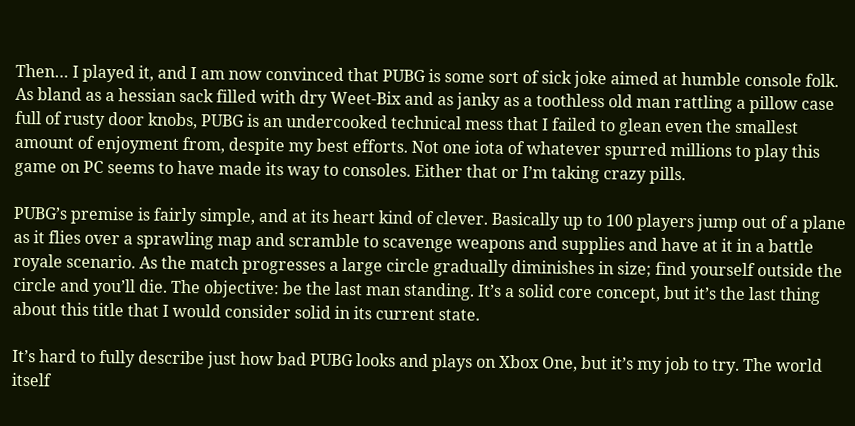Then… I played it, and I am now convinced that PUBG is some sort of sick joke aimed at humble console folk. As bland as a hessian sack filled with dry Weet-Bix and as janky as a toothless old man rattling a pillow case full of rusty door knobs, PUBG is an undercooked technical mess that I failed to glean even the smallest amount of enjoyment from, despite my best efforts. Not one iota of whatever spurred millions to play this game on PC seems to have made its way to consoles. Either that or I’m taking crazy pills.

PUBG’s premise is fairly simple, and at its heart kind of clever. Basically up to 100 players jump out of a plane as it flies over a sprawling map and scramble to scavenge weapons and supplies and have at it in a battle royale scenario. As the match progresses a large circle gradually diminishes in size; find yourself outside the circle and you’ll die. The objective: be the last man standing. It’s a solid core concept, but it’s the last thing about this title that I would consider solid in its current state.

It’s hard to fully describe just how bad PUBG looks and plays on Xbox One, but it’s my job to try. The world itself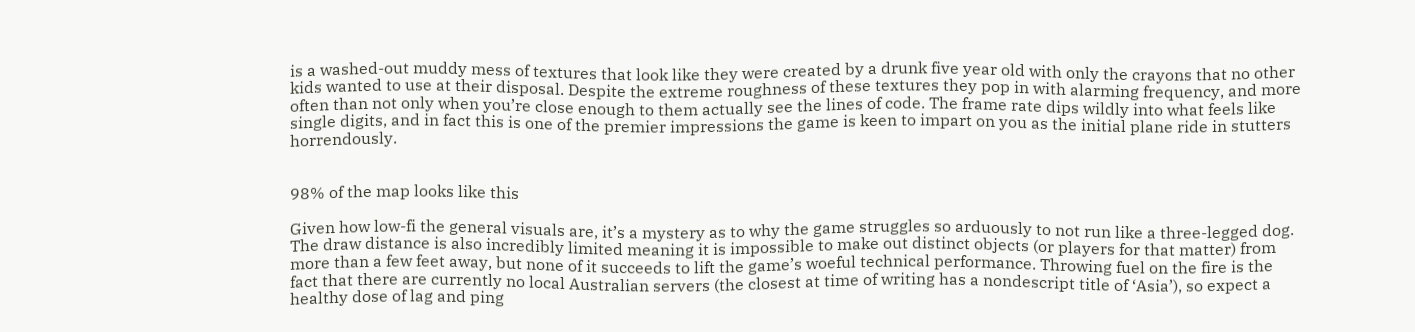is a washed-out muddy mess of textures that look like they were created by a drunk five year old with only the crayons that no other kids wanted to use at their disposal. Despite the extreme roughness of these textures they pop in with alarming frequency, and more often than not only when you’re close enough to them actually see the lines of code. The frame rate dips wildly into what feels like single digits, and in fact this is one of the premier impressions the game is keen to impart on you as the initial plane ride in stutters horrendously.


98% of the map looks like this

Given how low-fi the general visuals are, it’s a mystery as to why the game struggles so arduously to not run like a three-legged dog. The draw distance is also incredibly limited meaning it is impossible to make out distinct objects (or players for that matter) from more than a few feet away, but none of it succeeds to lift the game’s woeful technical performance. Throwing fuel on the fire is the fact that there are currently no local Australian servers (the closest at time of writing has a nondescript title of ‘Asia’), so expect a healthy dose of lag and ping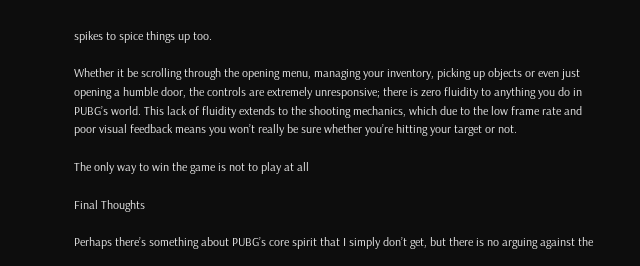spikes to spice things up too.

Whether it be scrolling through the opening menu, managing your inventory, picking up objects or even just opening a humble door, the controls are extremely unresponsive; there is zero fluidity to anything you do in PUBG’s world. This lack of fluidity extends to the shooting mechanics, which due to the low frame rate and poor visual feedback means you won’t really be sure whether you’re hitting your target or not.

The only way to win the game is not to play at all

Final Thoughts

Perhaps there’s something about PUBG’s core spirit that I simply don’t get, but there is no arguing against the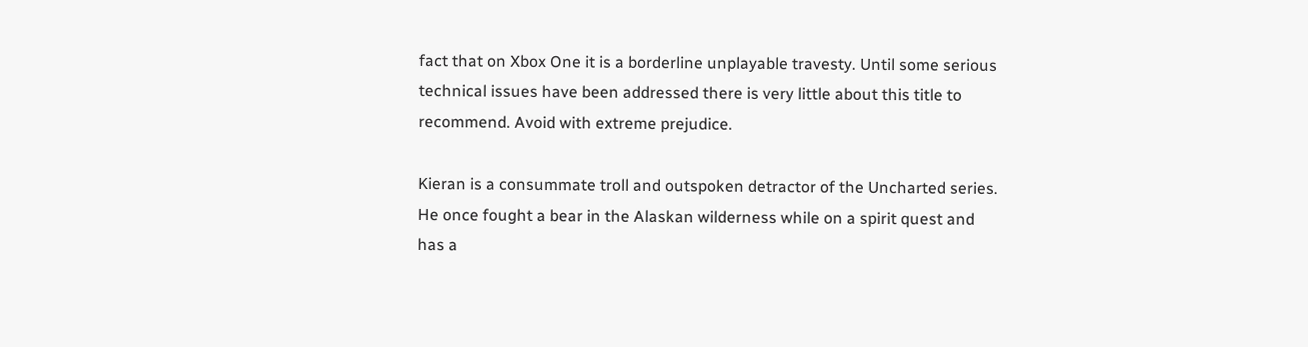fact that on Xbox One it is a borderline unplayable travesty. Until some serious technical issues have been addressed there is very little about this title to recommend. Avoid with extreme prejudice.

Kieran is a consummate troll and outspoken detractor of the Uncharted series. He once fought a bear in the Alaskan wilderness while on a spirit quest and has a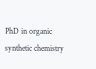PhD in organic synthetic chemistry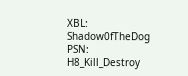XBL: Shadow0fTheDog PSN: H8_Kill_Destroy